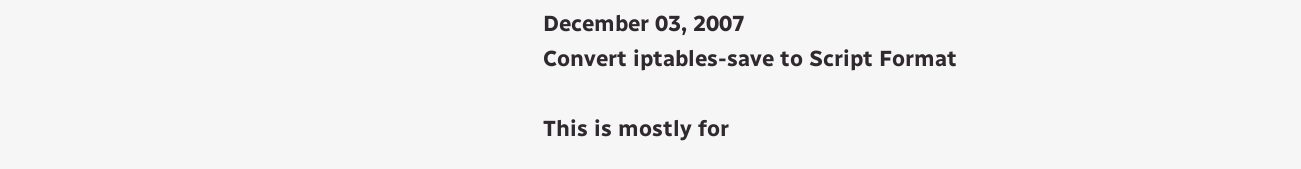December 03, 2007
Convert iptables-save to Script Format

This is mostly for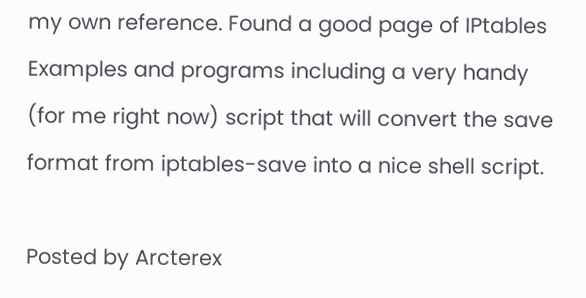my own reference. Found a good page of IPtables Examples and programs including a very handy (for me right now) script that will convert the save format from iptables-save into a nice shell script.

Posted by Arcterex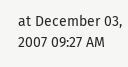at December 03, 2007 09:27 AM